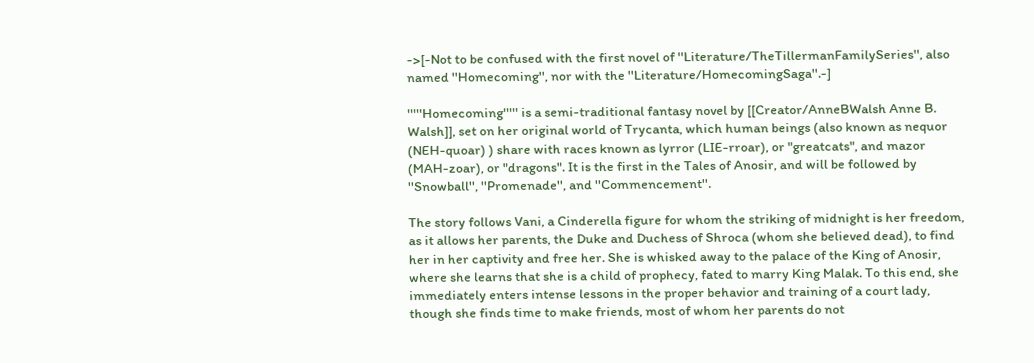->[-Not to be confused with the first novel of ''Literature/TheTillermanFamilySeries'', also named ''Homecoming'', nor with the ''Literature/HomecomingSaga''.-]

'''''Homecoming''''' is a semi-traditional fantasy novel by [[Creator/AnneBWalsh Anne B. Walsh]], set on her original world of Trycanta, which human beings (also known as nequor (NEH-quoar) ) share with races known as lyrror (LIE-rroar), or "greatcats", and mazor (MAH-zoar), or "dragons". It is the first in the Tales of Anosir, and will be followed by ''Snowball'', ''Promenade'', and ''Commencement''.

The story follows Vani, a Cinderella figure for whom the striking of midnight is her freedom, as it allows her parents, the Duke and Duchess of Shroca (whom she believed dead), to find her in her captivity and free her. She is whisked away to the palace of the King of Anosir, where she learns that she is a child of prophecy, fated to marry King Malak. To this end, she immediately enters intense lessons in the proper behavior and training of a court lady, though she finds time to make friends, most of whom her parents do not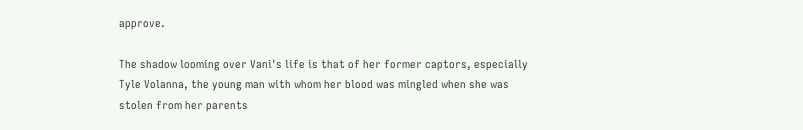approve.

The shadow looming over Vani's life is that of her former captors, especially Tyle Volanna, the young man with whom her blood was mingled when she was stolen from her parents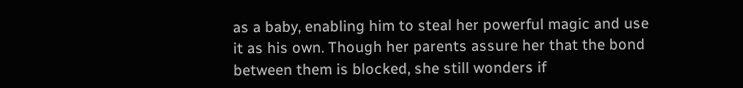as a baby, enabling him to steal her powerful magic and use it as his own. Though her parents assure her that the bond between them is blocked, she still wonders if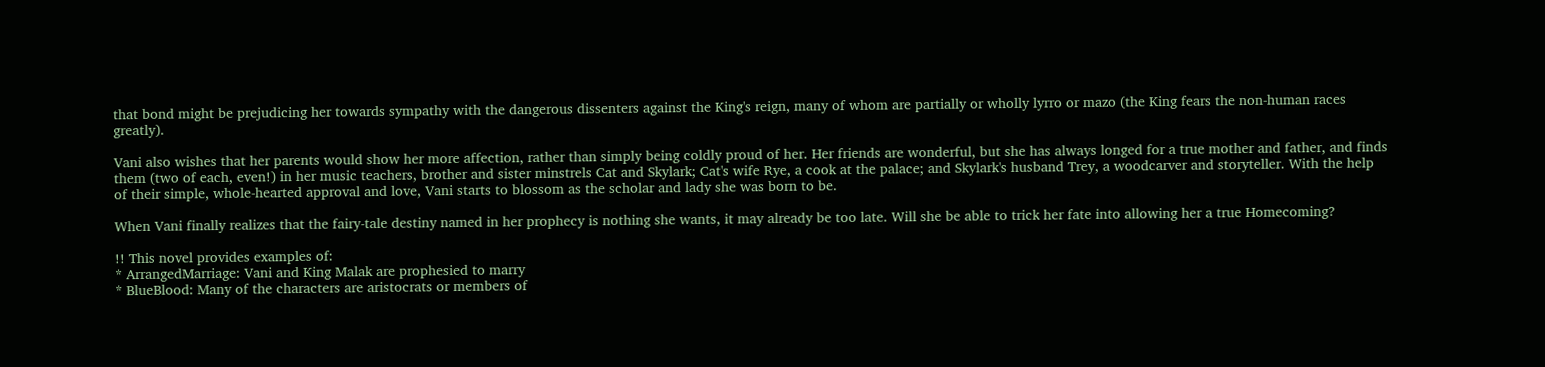that bond might be prejudicing her towards sympathy with the dangerous dissenters against the King's reign, many of whom are partially or wholly lyrro or mazo (the King fears the non-human races greatly).

Vani also wishes that her parents would show her more affection, rather than simply being coldly proud of her. Her friends are wonderful, but she has always longed for a true mother and father, and finds them (two of each, even!) in her music teachers, brother and sister minstrels Cat and Skylark; Cat's wife Rye, a cook at the palace; and Skylark's husband Trey, a woodcarver and storyteller. With the help of their simple, whole-hearted approval and love, Vani starts to blossom as the scholar and lady she was born to be.

When Vani finally realizes that the fairy-tale destiny named in her prophecy is nothing she wants, it may already be too late. Will she be able to trick her fate into allowing her a true Homecoming?

!! This novel provides examples of:
* ArrangedMarriage: Vani and King Malak are prophesied to marry
* BlueBlood: Many of the characters are aristocrats or members of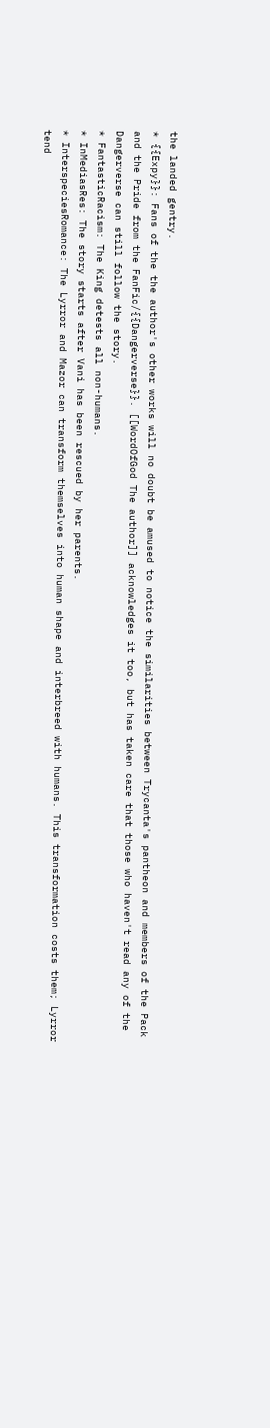the landed gentry.
* {{Expy}}: Fans of the the author's other works will no doubt be amused to notice the similarities between Trycanta's pantheon and members of the Pack and the Pride from the FanFic/{{Dangerverse}}. [[WordOfGod The author]] acknowledges it too, but has taken care that those who haven't read any of the Dangerverse can still follow the story.
* FantasticRacism: The King detests all non-humans.
* InMediasRes: The story starts after Vani has been rescued by her parents.
* InterspeciesRomance: The Lyrror and Mazor can transform themselves into human shape and interbreed with humans. This transformation costs them; Lyrror tend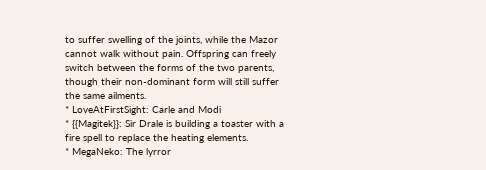to suffer swelling of the joints, while the Mazor cannot walk without pain. Offspring can freely switch between the forms of the two parents, though their non-dominant form will still suffer the same ailments.
* LoveAtFirstSight: Carle and Modi
* {{Magitek}}: Sir Drale is building a toaster with a fire spell to replace the heating elements.
* MegaNeko: The lyrror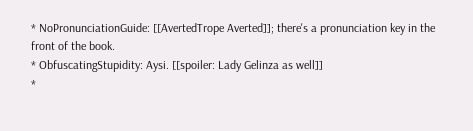* NoPronunciationGuide: [[AvertedTrope Averted]]; there's a pronunciation key in the front of the book.
* ObfuscatingStupidity: Aysi. [[spoiler: Lady Gelinza as well]]
*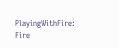PlayingWithFire: Fire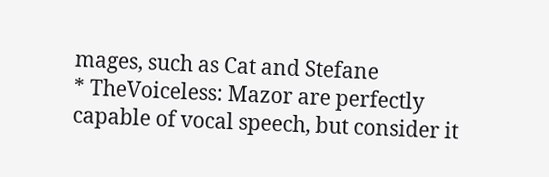mages, such as Cat and Stefane
* TheVoiceless: Mazor are perfectly capable of vocal speech, but consider it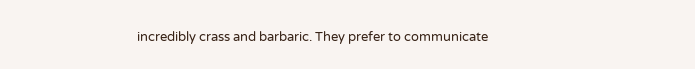incredibly crass and barbaric. They prefer to communicate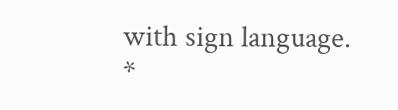with sign language.
*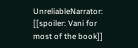UnreliableNarrator: [[spoiler: Vani for most of the book]]